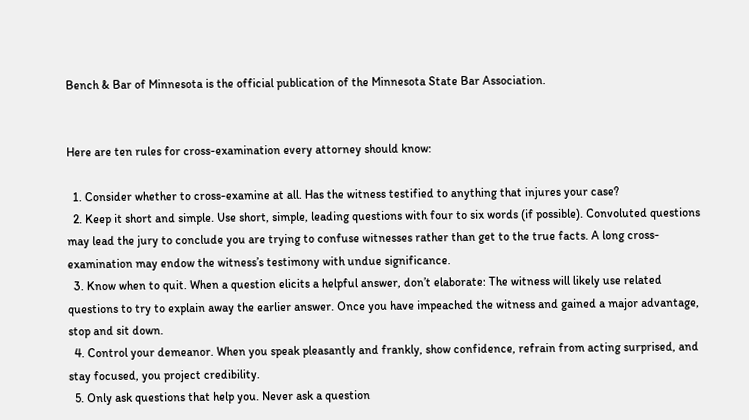Bench & Bar of Minnesota is the official publication of the Minnesota State Bar Association.


Here are ten rules for cross-examination every attorney should know:

  1. Consider whether to cross-examine at all. Has the witness testified to anything that injures your case?
  2. Keep it short and simple. Use short, simple, leading questions with four to six words (if possible). Convoluted questions may lead the jury to conclude you are trying to confuse witnesses rather than get to the true facts. A long cross-examination may endow the witness’s testimony with undue significance.
  3. Know when to quit. When a question elicits a helpful answer, don’t elaborate: The witness will likely use related questions to try to explain away the earlier answer. Once you have impeached the witness and gained a major advantage, stop and sit down.
  4. Control your demeanor. When you speak pleasantly and frankly, show confidence, refrain from acting surprised, and stay focused, you project credibility.
  5. Only ask questions that help you. Never ask a question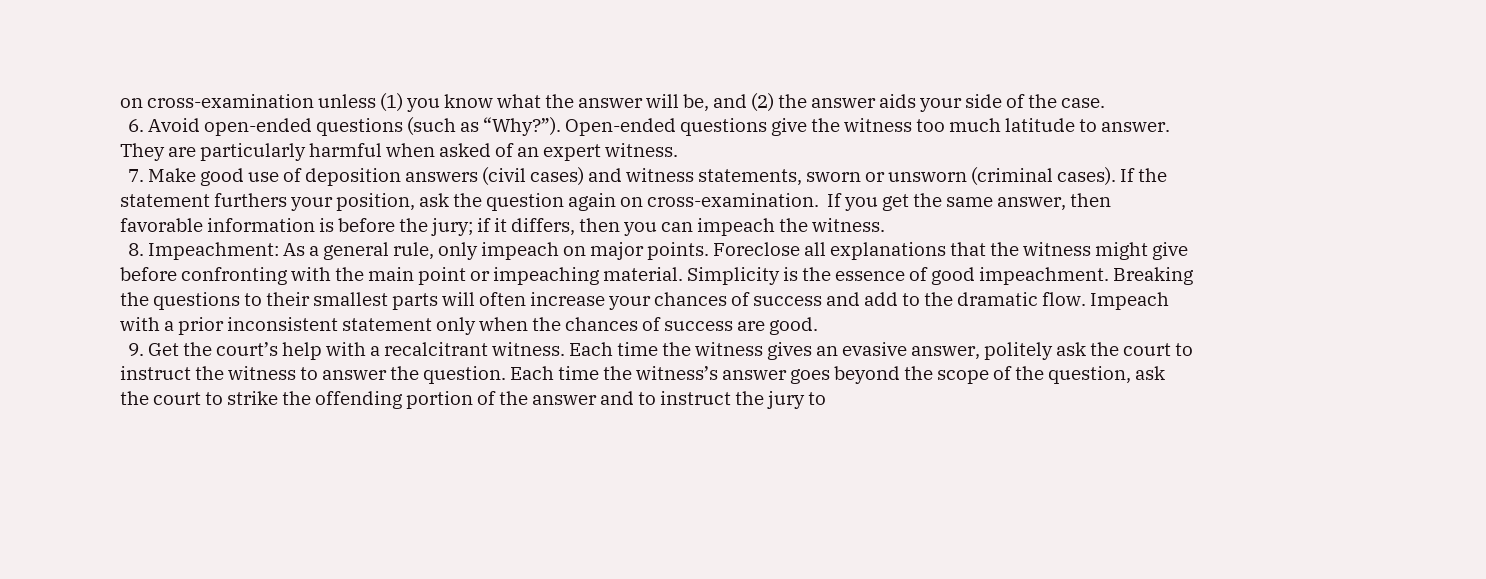on cross-examination unless (1) you know what the answer will be, and (2) the answer aids your side of the case.
  6. Avoid open-ended questions (such as “Why?”). Open-ended questions give the witness too much latitude to answer. They are particularly harmful when asked of an expert witness.
  7. Make good use of deposition answers (civil cases) and witness statements, sworn or unsworn (criminal cases). If the statement furthers your position, ask the question again on cross-examination.  If you get the same answer, then favorable information is before the jury; if it differs, then you can impeach the witness.
  8. Impeachment: As a general rule, only impeach on major points. Foreclose all explanations that the witness might give before confronting with the main point or impeaching material. Simplicity is the essence of good impeachment. Breaking the questions to their smallest parts will often increase your chances of success and add to the dramatic flow. Impeach with a prior inconsistent statement only when the chances of success are good.
  9. Get the court’s help with a recalcitrant witness. Each time the witness gives an evasive answer, politely ask the court to instruct the witness to answer the question. Each time the witness’s answer goes beyond the scope of the question, ask the court to strike the offending portion of the answer and to instruct the jury to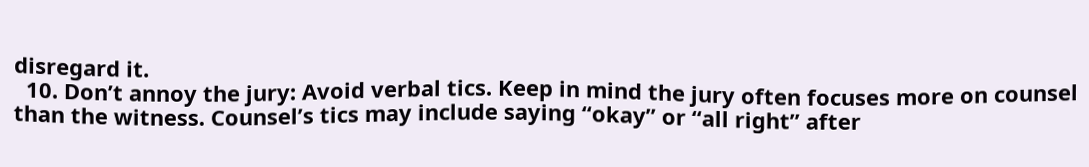disregard it.
  10. Don’t annoy the jury: Avoid verbal tics. Keep in mind the jury often focuses more on counsel than the witness. Counsel’s tics may include saying “okay” or “all right” after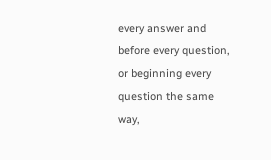every answer and before every question, or beginning every question the same way,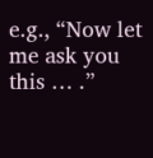e.g., “Now let me ask you this … .”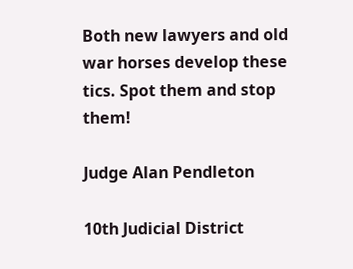Both new lawyers and old war horses develop these tics. Spot them and stop them!

Judge Alan Pendleton

10th Judicial District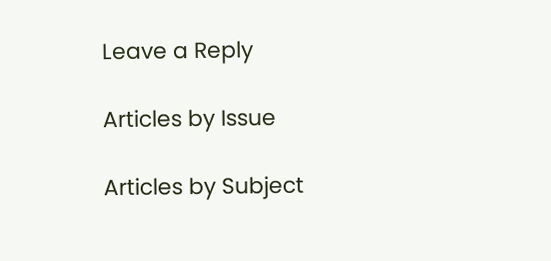Leave a Reply

Articles by Issue

Articles by Subject